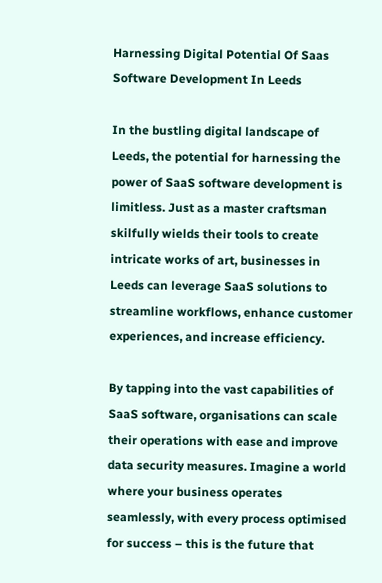Harnessing Digital Potential Of Saas Software Development In Leeds

In the bustling digital landscape of Leeds, the potential for harnessing the power of SaaS software development is limitless. Just as a master craftsman skilfully wields their tools to create intricate works of art, businesses in Leeds can leverage SaaS solutions to streamline workflows, enhance customer experiences, and increase efficiency.

By tapping into the vast capabilities of SaaS software, organisations can scale their operations with ease and improve data security measures. Imagine a world where your business operates seamlessly, with every process optimised for success – this is the future that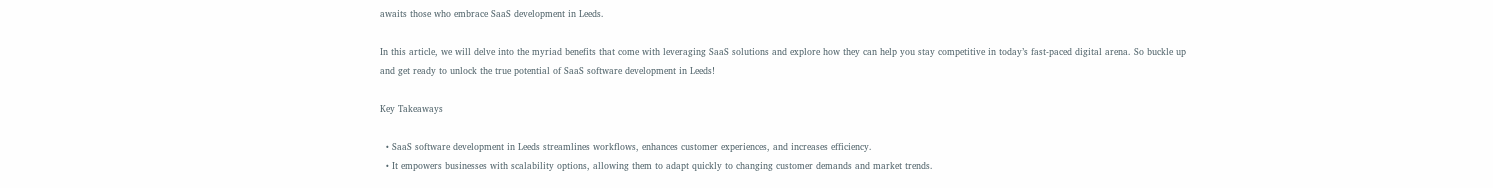awaits those who embrace SaaS development in Leeds.

In this article, we will delve into the myriad benefits that come with leveraging SaaS solutions and explore how they can help you stay competitive in today’s fast-paced digital arena. So buckle up and get ready to unlock the true potential of SaaS software development in Leeds!

Key Takeaways

  • SaaS software development in Leeds streamlines workflows, enhances customer experiences, and increases efficiency.
  • It empowers businesses with scalability options, allowing them to adapt quickly to changing customer demands and market trends.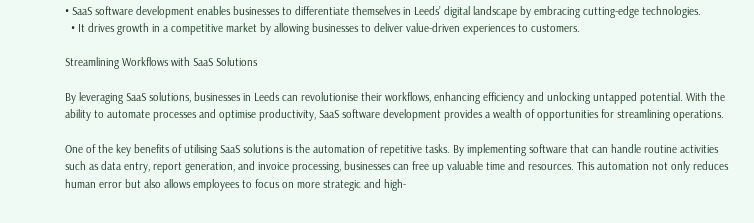• SaaS software development enables businesses to differentiate themselves in Leeds’ digital landscape by embracing cutting-edge technologies.
  • It drives growth in a competitive market by allowing businesses to deliver value-driven experiences to customers.

Streamlining Workflows with SaaS Solutions

By leveraging SaaS solutions, businesses in Leeds can revolutionise their workflows, enhancing efficiency and unlocking untapped potential. With the ability to automate processes and optimise productivity, SaaS software development provides a wealth of opportunities for streamlining operations.

One of the key benefits of utilising SaaS solutions is the automation of repetitive tasks. By implementing software that can handle routine activities such as data entry, report generation, and invoice processing, businesses can free up valuable time and resources. This automation not only reduces human error but also allows employees to focus on more strategic and high-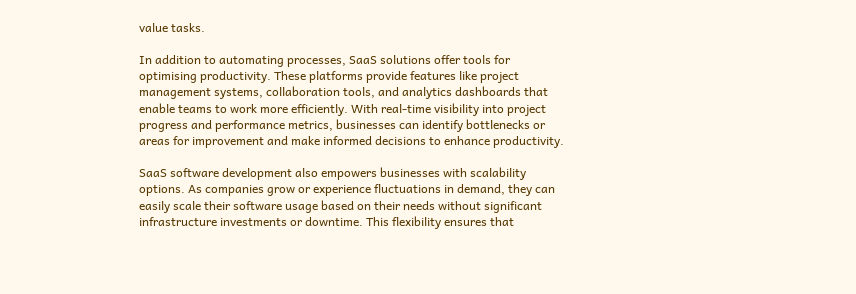value tasks.

In addition to automating processes, SaaS solutions offer tools for optimising productivity. These platforms provide features like project management systems, collaboration tools, and analytics dashboards that enable teams to work more efficiently. With real-time visibility into project progress and performance metrics, businesses can identify bottlenecks or areas for improvement and make informed decisions to enhance productivity.

SaaS software development also empowers businesses with scalability options. As companies grow or experience fluctuations in demand, they can easily scale their software usage based on their needs without significant infrastructure investments or downtime. This flexibility ensures that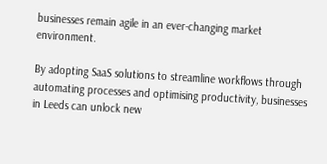businesses remain agile in an ever-changing market environment.

By adopting SaaS solutions to streamline workflows through automating processes and optimising productivity, businesses in Leeds can unlock new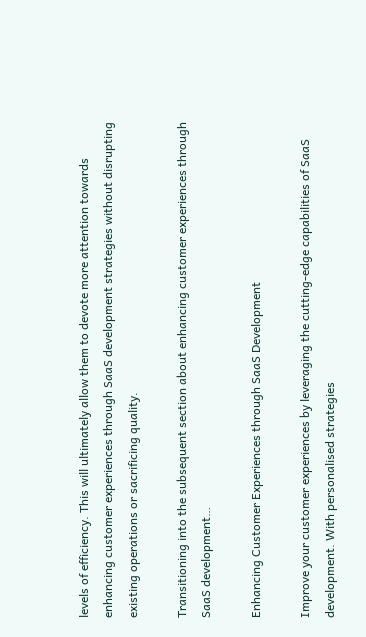levels of efficiency. This will ultimately allow them to devote more attention towards enhancing customer experiences through SaaS development strategies without disrupting existing operations or sacrificing quality.

Transitioning into the subsequent section about enhancing customer experiences through SaaS development…

Enhancing Customer Experiences through SaaS Development

Improve your customer experiences by leveraging the cutting-edge capabilities of SaaS development. With personalised strategies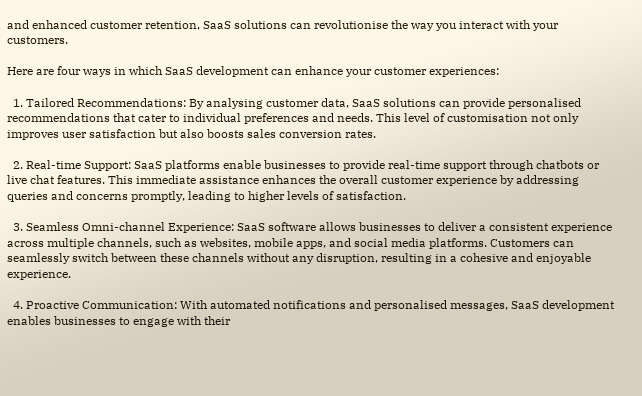and enhanced customer retention, SaaS solutions can revolutionise the way you interact with your customers.

Here are four ways in which SaaS development can enhance your customer experiences:

  1. Tailored Recommendations: By analysing customer data, SaaS solutions can provide personalised recommendations that cater to individual preferences and needs. This level of customisation not only improves user satisfaction but also boosts sales conversion rates.

  2. Real-time Support: SaaS platforms enable businesses to provide real-time support through chatbots or live chat features. This immediate assistance enhances the overall customer experience by addressing queries and concerns promptly, leading to higher levels of satisfaction.

  3. Seamless Omni-channel Experience: SaaS software allows businesses to deliver a consistent experience across multiple channels, such as websites, mobile apps, and social media platforms. Customers can seamlessly switch between these channels without any disruption, resulting in a cohesive and enjoyable experience.

  4. Proactive Communication: With automated notifications and personalised messages, SaaS development enables businesses to engage with their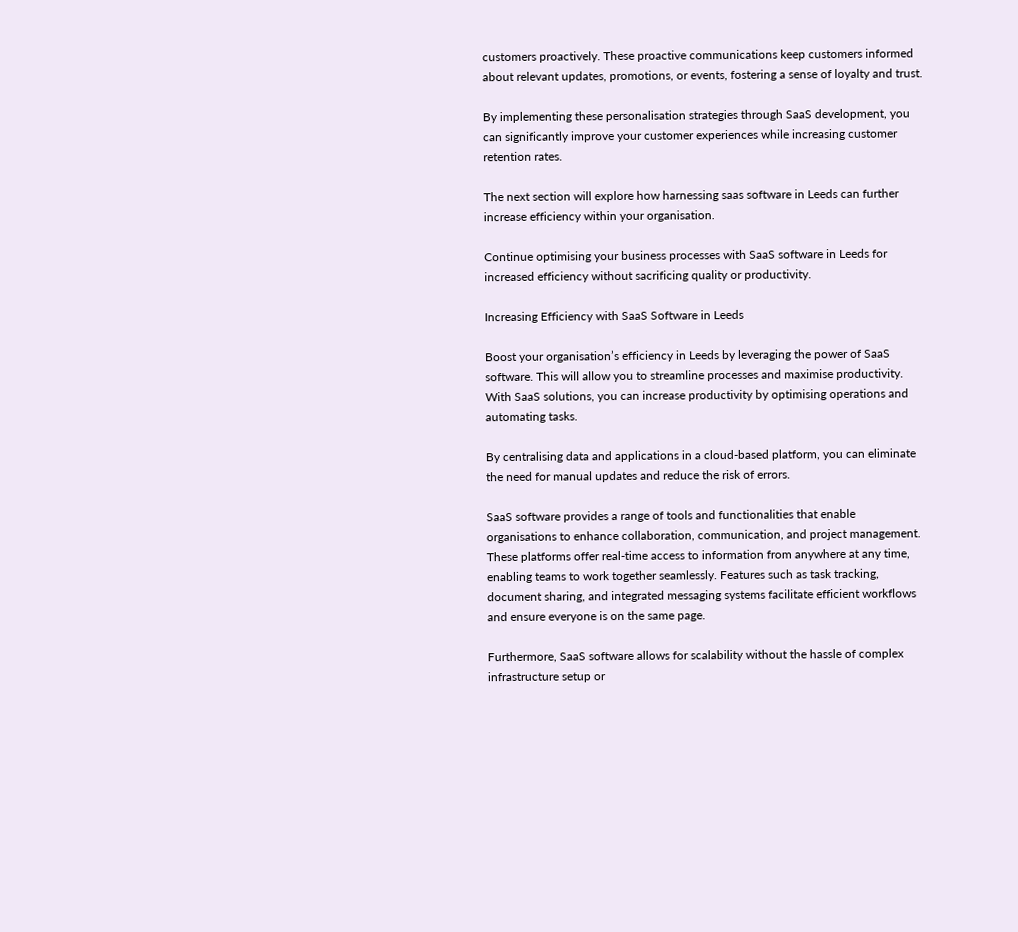customers proactively. These proactive communications keep customers informed about relevant updates, promotions, or events, fostering a sense of loyalty and trust.

By implementing these personalisation strategies through SaaS development, you can significantly improve your customer experiences while increasing customer retention rates.

The next section will explore how harnessing saas software in Leeds can further increase efficiency within your organisation.

Continue optimising your business processes with SaaS software in Leeds for increased efficiency without sacrificing quality or productivity.

Increasing Efficiency with SaaS Software in Leeds

Boost your organisation’s efficiency in Leeds by leveraging the power of SaaS software. This will allow you to streamline processes and maximise productivity. With SaaS solutions, you can increase productivity by optimising operations and automating tasks.

By centralising data and applications in a cloud-based platform, you can eliminate the need for manual updates and reduce the risk of errors.

SaaS software provides a range of tools and functionalities that enable organisations to enhance collaboration, communication, and project management. These platforms offer real-time access to information from anywhere at any time, enabling teams to work together seamlessly. Features such as task tracking, document sharing, and integrated messaging systems facilitate efficient workflows and ensure everyone is on the same page.

Furthermore, SaaS software allows for scalability without the hassle of complex infrastructure setup or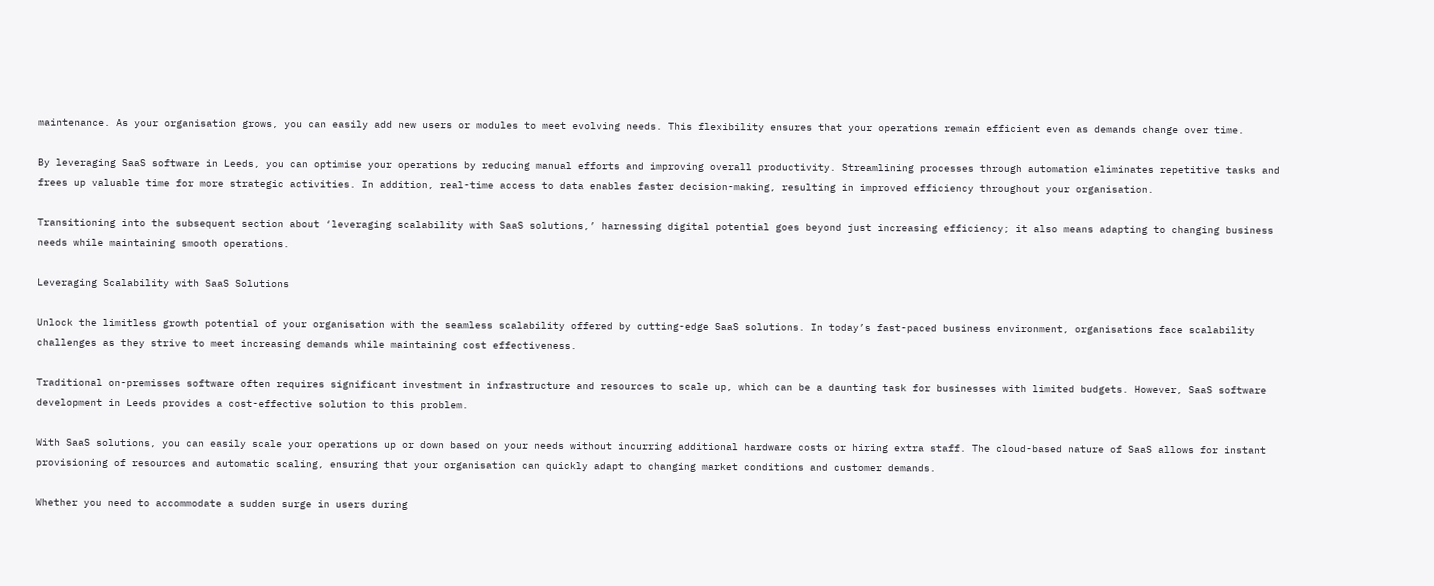maintenance. As your organisation grows, you can easily add new users or modules to meet evolving needs. This flexibility ensures that your operations remain efficient even as demands change over time.

By leveraging SaaS software in Leeds, you can optimise your operations by reducing manual efforts and improving overall productivity. Streamlining processes through automation eliminates repetitive tasks and frees up valuable time for more strategic activities. In addition, real-time access to data enables faster decision-making, resulting in improved efficiency throughout your organisation.

Transitioning into the subsequent section about ‘leveraging scalability with SaaS solutions,’ harnessing digital potential goes beyond just increasing efficiency; it also means adapting to changing business needs while maintaining smooth operations.

Leveraging Scalability with SaaS Solutions

Unlock the limitless growth potential of your organisation with the seamless scalability offered by cutting-edge SaaS solutions. In today’s fast-paced business environment, organisations face scalability challenges as they strive to meet increasing demands while maintaining cost effectiveness.

Traditional on-premisses software often requires significant investment in infrastructure and resources to scale up, which can be a daunting task for businesses with limited budgets. However, SaaS software development in Leeds provides a cost-effective solution to this problem.

With SaaS solutions, you can easily scale your operations up or down based on your needs without incurring additional hardware costs or hiring extra staff. The cloud-based nature of SaaS allows for instant provisioning of resources and automatic scaling, ensuring that your organisation can quickly adapt to changing market conditions and customer demands.

Whether you need to accommodate a sudden surge in users during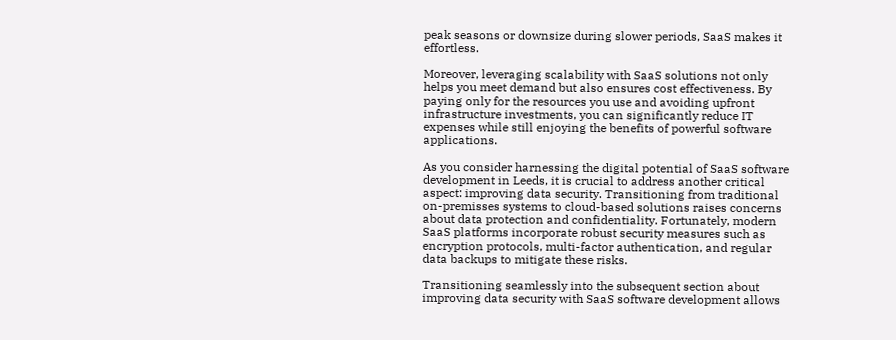peak seasons or downsize during slower periods, SaaS makes it effortless.

Moreover, leveraging scalability with SaaS solutions not only helps you meet demand but also ensures cost effectiveness. By paying only for the resources you use and avoiding upfront infrastructure investments, you can significantly reduce IT expenses while still enjoying the benefits of powerful software applications.

As you consider harnessing the digital potential of SaaS software development in Leeds, it is crucial to address another critical aspect: improving data security. Transitioning from traditional on-premisses systems to cloud-based solutions raises concerns about data protection and confidentiality. Fortunately, modern SaaS platforms incorporate robust security measures such as encryption protocols, multi-factor authentication, and regular data backups to mitigate these risks.

Transitioning seamlessly into the subsequent section about improving data security with SaaS software development allows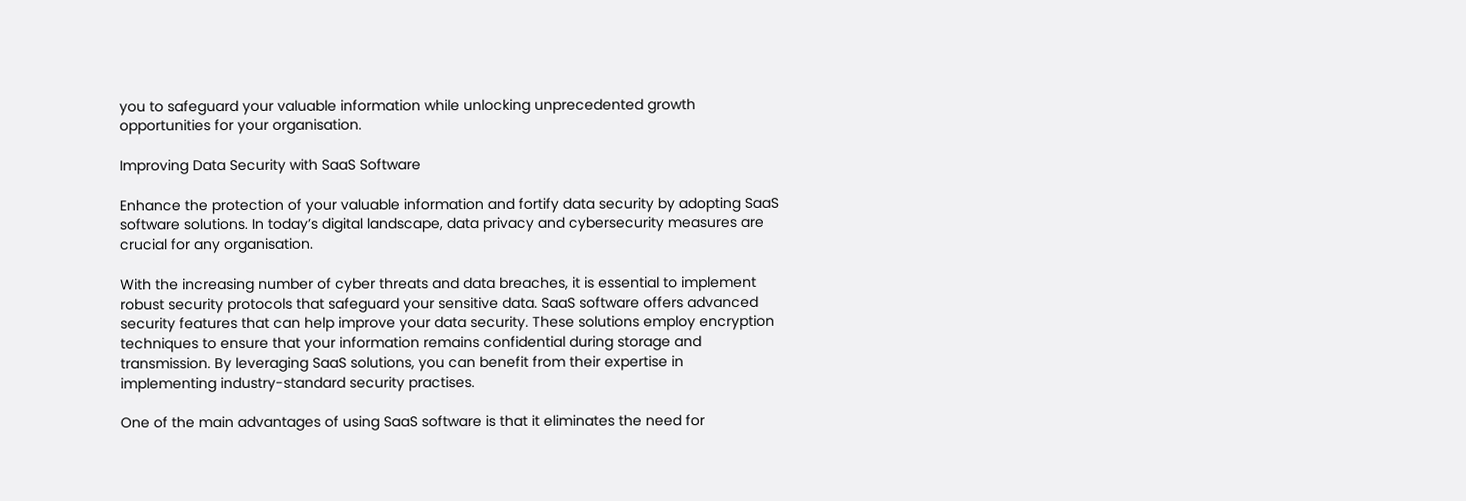you to safeguard your valuable information while unlocking unprecedented growth opportunities for your organisation.

Improving Data Security with SaaS Software

Enhance the protection of your valuable information and fortify data security by adopting SaaS software solutions. In today’s digital landscape, data privacy and cybersecurity measures are crucial for any organisation.

With the increasing number of cyber threats and data breaches, it is essential to implement robust security protocols that safeguard your sensitive data. SaaS software offers advanced security features that can help improve your data security. These solutions employ encryption techniques to ensure that your information remains confidential during storage and transmission. By leveraging SaaS solutions, you can benefit from their expertise in implementing industry-standard security practises.

One of the main advantages of using SaaS software is that it eliminates the need for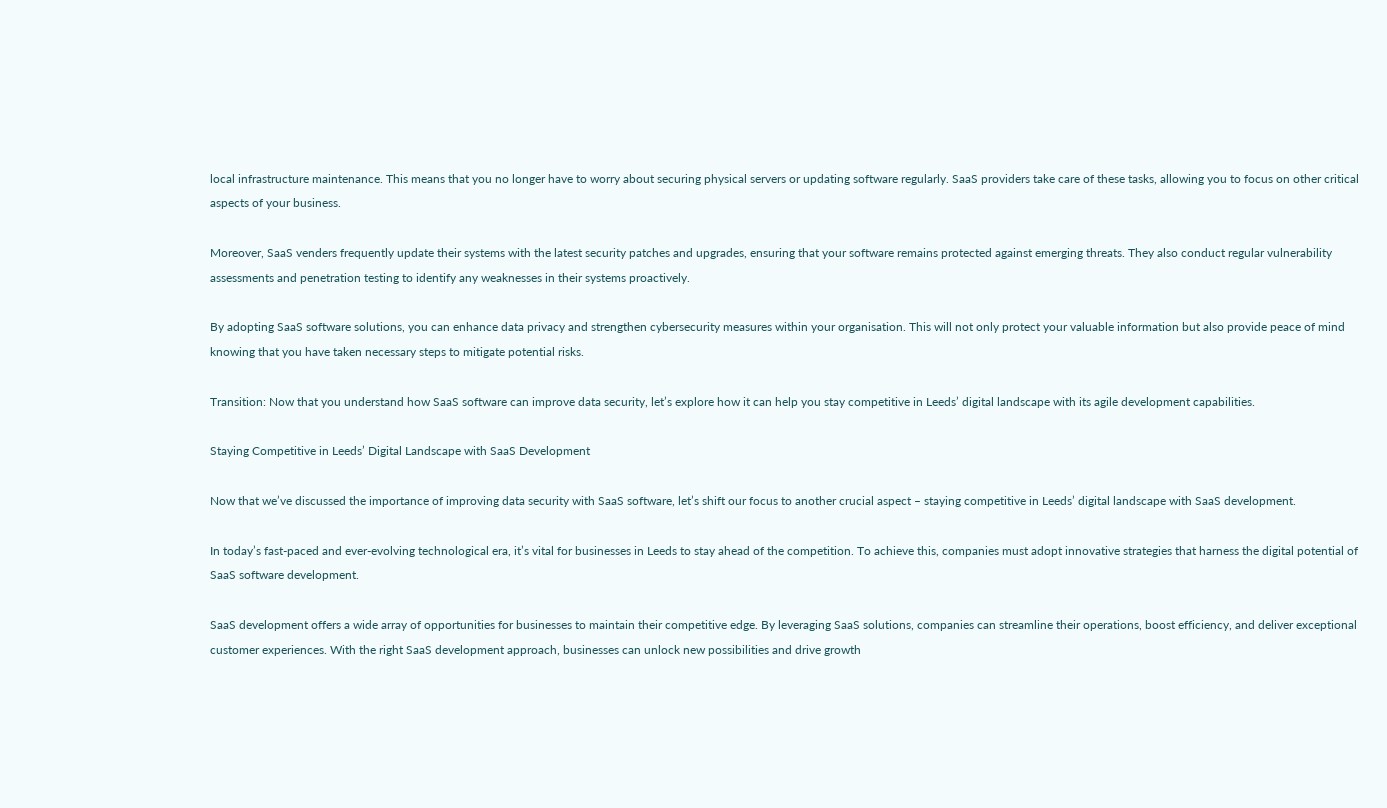local infrastructure maintenance. This means that you no longer have to worry about securing physical servers or updating software regularly. SaaS providers take care of these tasks, allowing you to focus on other critical aspects of your business.

Moreover, SaaS venders frequently update their systems with the latest security patches and upgrades, ensuring that your software remains protected against emerging threats. They also conduct regular vulnerability assessments and penetration testing to identify any weaknesses in their systems proactively.

By adopting SaaS software solutions, you can enhance data privacy and strengthen cybersecurity measures within your organisation. This will not only protect your valuable information but also provide peace of mind knowing that you have taken necessary steps to mitigate potential risks.

Transition: Now that you understand how SaaS software can improve data security, let’s explore how it can help you stay competitive in Leeds’ digital landscape with its agile development capabilities.

Staying Competitive in Leeds’ Digital Landscape with SaaS Development

Now that we’ve discussed the importance of improving data security with SaaS software, let’s shift our focus to another crucial aspect – staying competitive in Leeds’ digital landscape with SaaS development.

In today’s fast-paced and ever-evolving technological era, it’s vital for businesses in Leeds to stay ahead of the competition. To achieve this, companies must adopt innovative strategies that harness the digital potential of SaaS software development.

SaaS development offers a wide array of opportunities for businesses to maintain their competitive edge. By leveraging SaaS solutions, companies can streamline their operations, boost efficiency, and deliver exceptional customer experiences. With the right SaaS development approach, businesses can unlock new possibilities and drive growth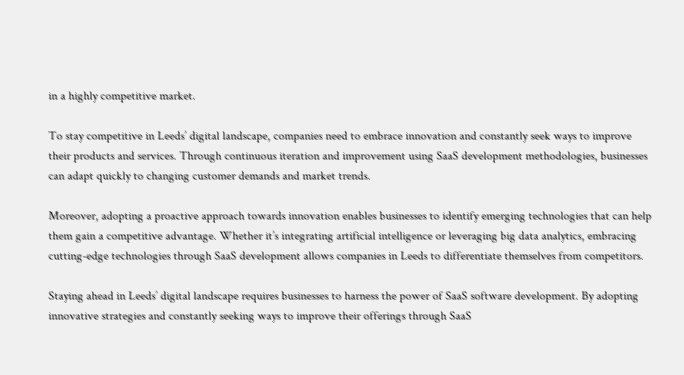in a highly competitive market.

To stay competitive in Leeds’ digital landscape, companies need to embrace innovation and constantly seek ways to improve their products and services. Through continuous iteration and improvement using SaaS development methodologies, businesses can adapt quickly to changing customer demands and market trends.

Moreover, adopting a proactive approach towards innovation enables businesses to identify emerging technologies that can help them gain a competitive advantage. Whether it’s integrating artificial intelligence or leveraging big data analytics, embracing cutting-edge technologies through SaaS development allows companies in Leeds to differentiate themselves from competitors.

Staying ahead in Leeds’ digital landscape requires businesses to harness the power of SaaS software development. By adopting innovative strategies and constantly seeking ways to improve their offerings through SaaS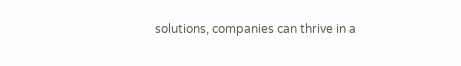solutions, companies can thrive in a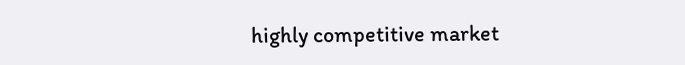highly competitive market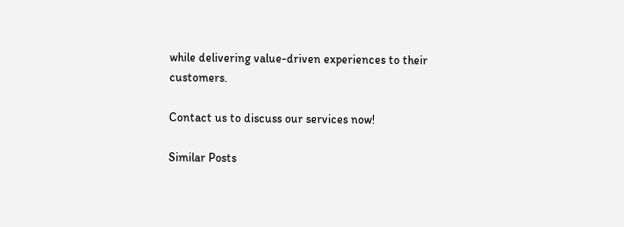while delivering value-driven experiences to their customers.

Contact us to discuss our services now!

Similar Posts